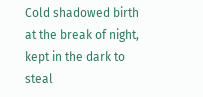Cold shadowed birth at the break of night, kept in the dark to steal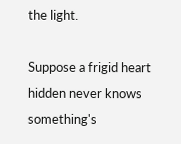the light.

Suppose a frigid heart hidden never knows something's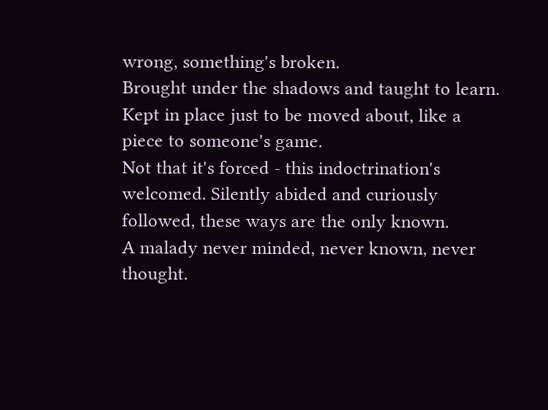wrong, something's broken.
Brought under the shadows and taught to learn. Kept in place just to be moved about, like a piece to someone's game.
Not that it's forced - this indoctrination's welcomed. Silently abided and curiously followed, these ways are the only known.
A malady never minded, never known, never thought.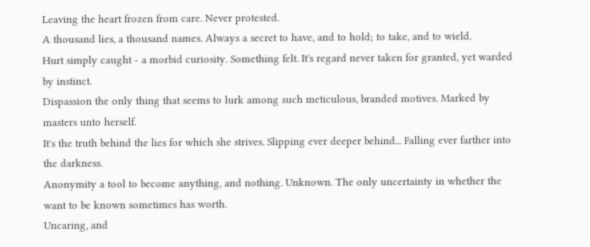Leaving the heart frozen from care. Never protested.
A thousand lies, a thousand names. Always a secret to have, and to hold; to take, and to wield.
Hurt simply caught - a morbid curiosity. Something felt. It's regard never taken for granted, yet warded by instinct.
Dispassion the only thing that seems to lurk among such meticulous, branded motives. Marked by masters unto herself.
It's the truth behind the lies for which she strives. Slipping ever deeper behind... Falling ever farther into the darkness.
Anonymity a tool to become anything, and nothing. Unknown. The only uncertainty in whether the want to be known sometimes has worth.
Uncaring, and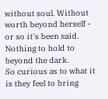without soul. Without worth beyond herself - or so it's been said. Nothing to hold to beyond the dark.
So curious as to what it is they feel to bring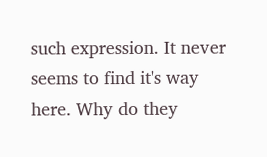such expression. It never seems to find it's way here. Why do they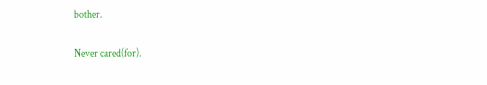bother.

Never cared(for).